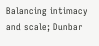Balancing intimacy and scale; Dunbar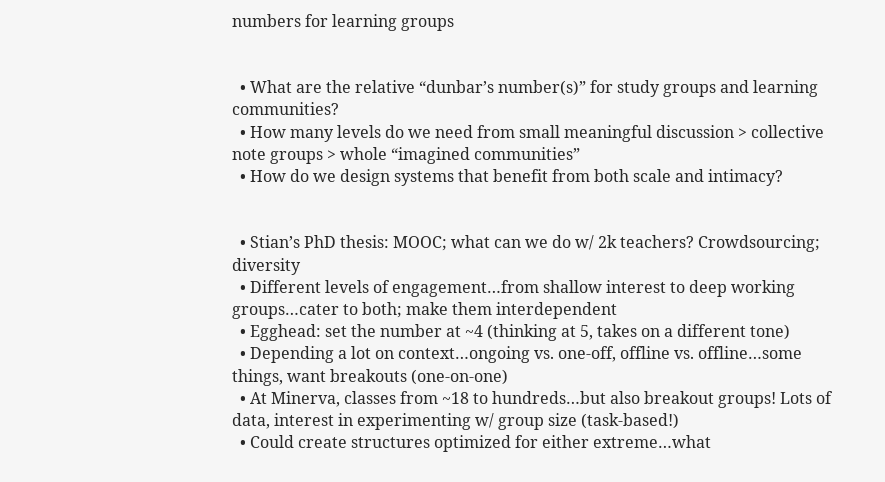numbers for learning groups


  • What are the relative “dunbar’s number(s)” for study groups and learning communities?
  • How many levels do we need from small meaningful discussion > collective note groups > whole “imagined communities”
  • How do we design systems that benefit from both scale and intimacy?


  • Stian’s PhD thesis: MOOC; what can we do w/ 2k teachers? Crowdsourcing; diversity
  • Different levels of engagement…from shallow interest to deep working groups…cater to both; make them interdependent
  • Egghead: set the number at ~4 (thinking at 5, takes on a different tone)
  • Depending a lot on context…ongoing vs. one-off, offline vs. offline…some things, want breakouts (one-on-one)
  • At Minerva, classes from ~18 to hundreds…but also breakout groups! Lots of data, interest in experimenting w/ group size (task-based!)
  • Could create structures optimized for either extreme…what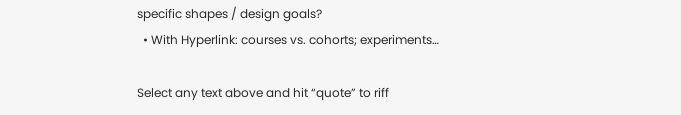specific shapes / design goals?
  • With Hyperlink: courses vs. cohorts; experiments…

Select any text above and hit “quote” to riff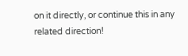on it directly, or continue this in any related direction!